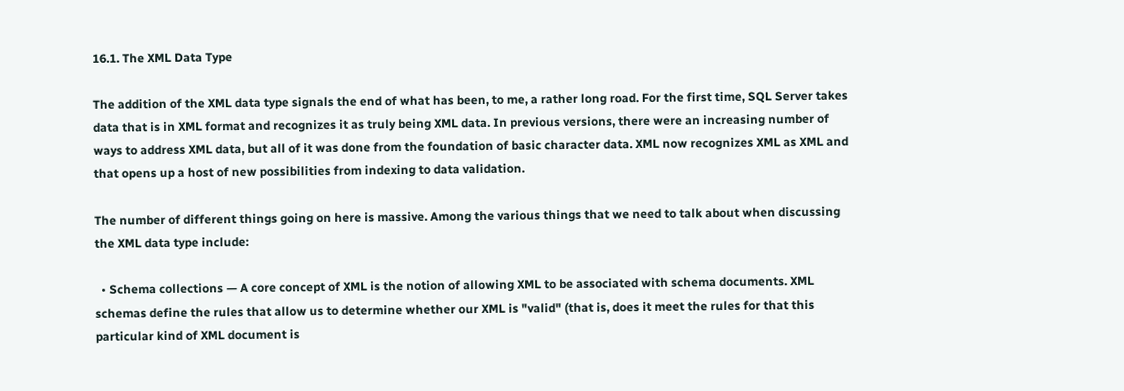16.1. The XML Data Type

The addition of the XML data type signals the end of what has been, to me, a rather long road. For the first time, SQL Server takes data that is in XML format and recognizes it as truly being XML data. In previous versions, there were an increasing number of ways to address XML data, but all of it was done from the foundation of basic character data. XML now recognizes XML as XML and that opens up a host of new possibilities from indexing to data validation.

The number of different things going on here is massive. Among the various things that we need to talk about when discussing the XML data type include:

  • Schema collections — A core concept of XML is the notion of allowing XML to be associated with schema documents. XML schemas define the rules that allow us to determine whether our XML is "valid" (that is, does it meet the rules for that this particular kind of XML document is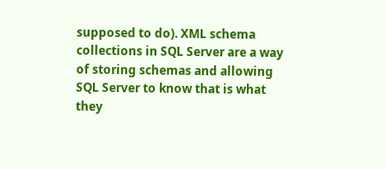supposed to do). XML schema collections in SQL Server are a way of storing schemas and allowing SQL Server to know that is what they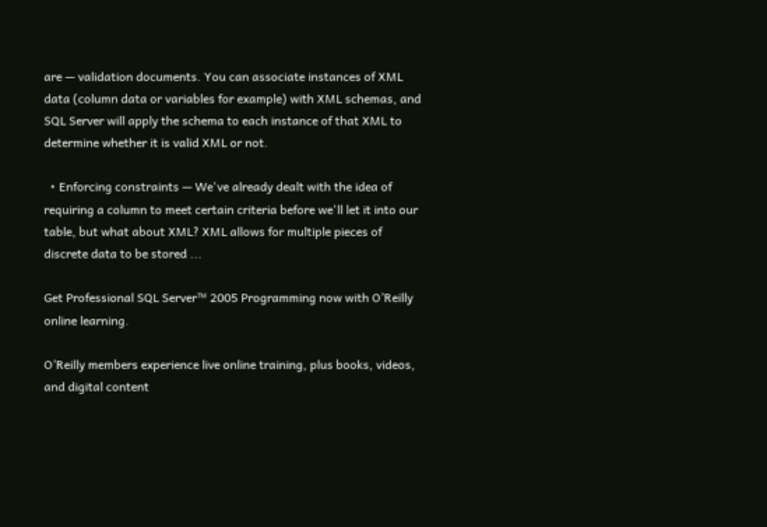are — validation documents. You can associate instances of XML data (column data or variables for example) with XML schemas, and SQL Server will apply the schema to each instance of that XML to determine whether it is valid XML or not.

  • Enforcing constraints — We've already dealt with the idea of requiring a column to meet certain criteria before we'll let it into our table, but what about XML? XML allows for multiple pieces of discrete data to be stored ...

Get Professional SQL Server™ 2005 Programming now with O’Reilly online learning.

O’Reilly members experience live online training, plus books, videos, and digital content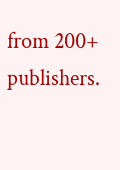from 200+ publishers.